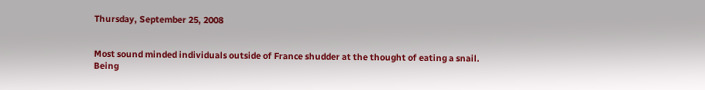Thursday, September 25, 2008


Most sound minded individuals outside of France shudder at the thought of eating a snail. Being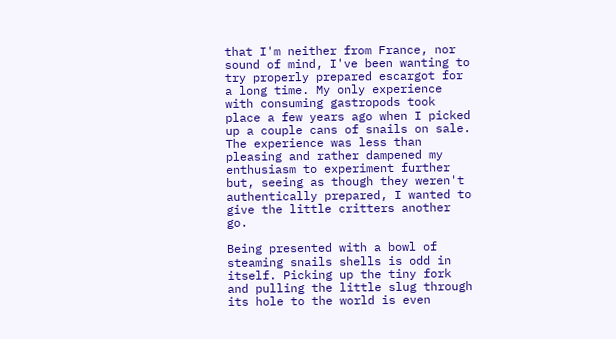that I'm neither from France, nor sound of mind, I've been wanting to try properly prepared escargot for a long time. My only experience with consuming gastropods took place a few years ago when I picked up a couple cans of snails on sale. The experience was less than pleasing and rather dampened my enthusiasm to experiment further but, seeing as though they weren't authentically prepared, I wanted to give the little critters another go.

Being presented with a bowl of steaming snails shells is odd in itself. Picking up the tiny fork and pulling the little slug through its hole to the world is even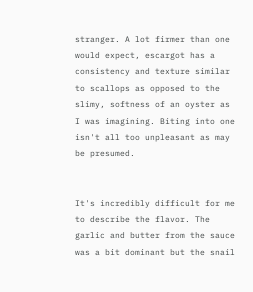stranger. A lot firmer than one would expect, escargot has a consistency and texture similar to scallops as opposed to the slimy, softness of an oyster as I was imagining. Biting into one isn't all too unpleasant as may be presumed.


It's incredibly difficult for me to describe the flavor. The garlic and butter from the sauce was a bit dominant but the snail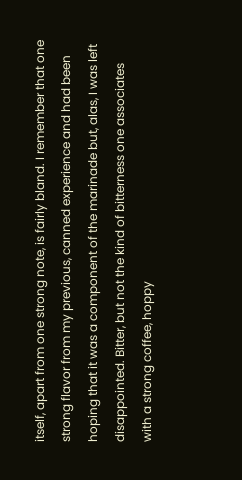itself, apart from one strong note, is fairly bland. I remember that one strong flavor from my previous, canned experience and had been hoping that it was a component of the marinade but, alas, I was left disappointed. Bitter, but not the kind of bitterness one associates with a strong coffee, hoppy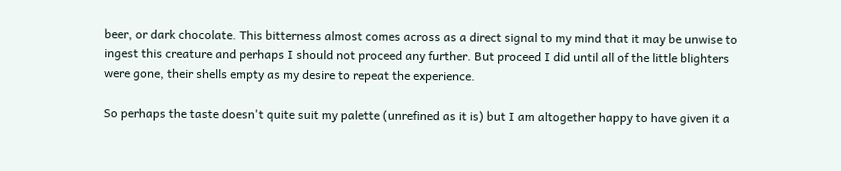beer, or dark chocolate. This bitterness almost comes across as a direct signal to my mind that it may be unwise to ingest this creature and perhaps I should not proceed any further. But proceed I did until all of the little blighters were gone, their shells empty as my desire to repeat the experience.

So perhaps the taste doesn't quite suit my palette (unrefined as it is) but I am altogether happy to have given it a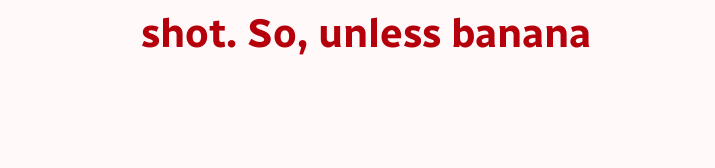shot. So, unless banana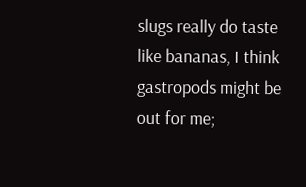slugs really do taste like bananas, I think gastropods might be out for me;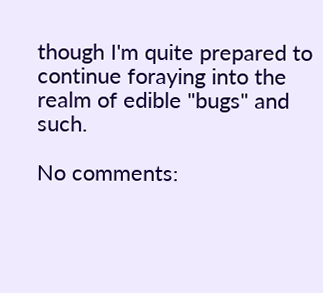though I'm quite prepared to continue foraying into the realm of edible "bugs" and such.

No comments: